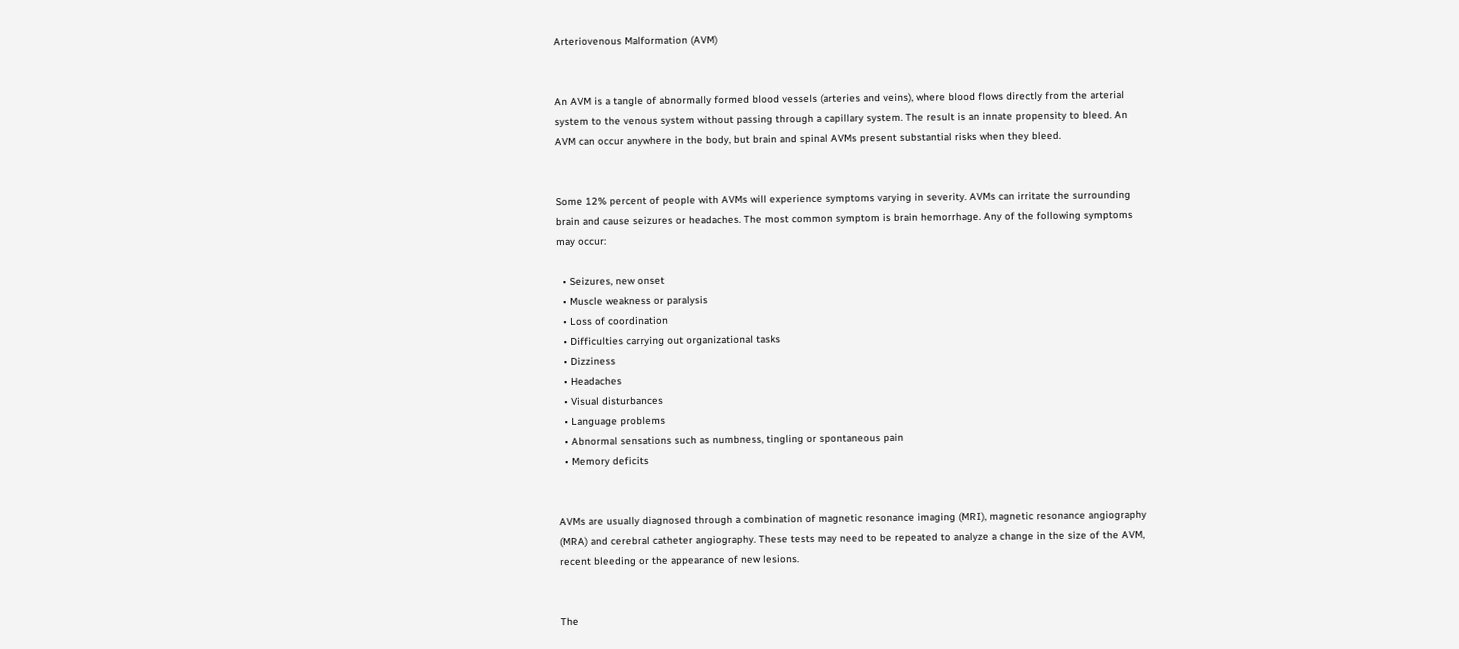Arteriovenous Malformation (AVM)


An AVM is a tangle of abnormally formed blood vessels (arteries and veins), where blood flows directly from the arterial system to the venous system without passing through a capillary system. The result is an innate propensity to bleed. An AVM can occur anywhere in the body, but brain and spinal AVMs present substantial risks when they bleed.


Some 12% percent of people with AVMs will experience symptoms varying in severity. AVMs can irritate the surrounding brain and cause seizures or headaches. The most common symptom is brain hemorrhage. Any of the following symptoms may occur:

  • Seizures, new onset
  • Muscle weakness or paralysis
  • Loss of coordination
  • Difficulties carrying out organizational tasks
  • Dizziness
  • Headaches
  • Visual disturbances
  • Language problems
  • Abnormal sensations such as numbness, tingling or spontaneous pain
  • Memory deficits


AVMs are usually diagnosed through a combination of magnetic resonance imaging (MRI), magnetic resonance angiography (MRA) and cerebral catheter angiography. These tests may need to be repeated to analyze a change in the size of the AVM, recent bleeding or the appearance of new lesions.


The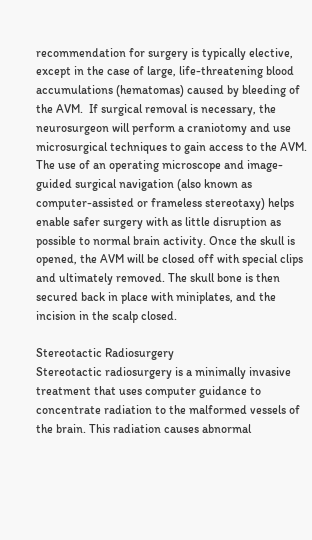recommendation for surgery is typically elective, except in the case of large, life-threatening blood accumulations (hematomas) caused by bleeding of the AVM.  If surgical removal is necessary, the neurosurgeon will perform a craniotomy and use microsurgical techniques to gain access to the AVM. The use of an operating microscope and image-guided surgical navigation (also known as computer-assisted or frameless stereotaxy) helps enable safer surgery with as little disruption as possible to normal brain activity. Once the skull is opened, the AVM will be closed off with special clips and ultimately removed. The skull bone is then secured back in place with miniplates, and the incision in the scalp closed.

Stereotactic Radiosurgery
Stereotactic radiosurgery is a minimally invasive treatment that uses computer guidance to concentrate radiation to the malformed vessels of the brain. This radiation causes abnormal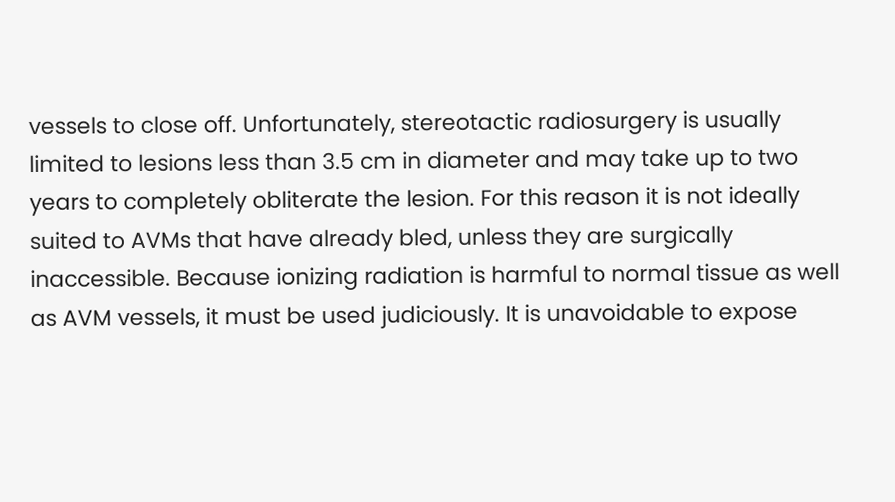vessels to close off. Unfortunately, stereotactic radiosurgery is usually limited to lesions less than 3.5 cm in diameter and may take up to two years to completely obliterate the lesion. For this reason it is not ideally suited to AVMs that have already bled, unless they are surgically inaccessible. Because ionizing radiation is harmful to normal tissue as well as AVM vessels, it must be used judiciously. It is unavoidable to expose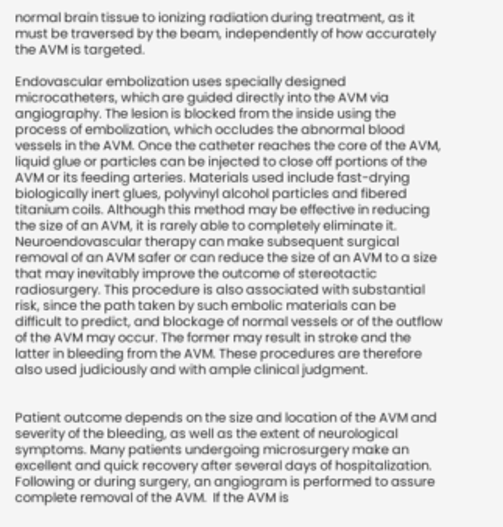normal brain tissue to ionizing radiation during treatment, as it must be traversed by the beam, independently of how accurately the AVM is targeted.

Endovascular embolization uses specially designed microcatheters, which are guided directly into the AVM via angiography. The lesion is blocked from the inside using the process of embolization, which occludes the abnormal blood vessels in the AVM. Once the catheter reaches the core of the AVM, liquid glue or particles can be injected to close off portions of the AVM or its feeding arteries. Materials used include fast-drying biologically inert glues, polyvinyl alcohol particles and fibered titanium coils. Although this method may be effective in reducing the size of an AVM, it is rarely able to completely eliminate it. Neuroendovascular therapy can make subsequent surgical removal of an AVM safer or can reduce the size of an AVM to a size that may inevitably improve the outcome of stereotactic radiosurgery. This procedure is also associated with substantial risk, since the path taken by such embolic materials can be difficult to predict, and blockage of normal vessels or of the outflow of the AVM may occur. The former may result in stroke and the latter in bleeding from the AVM. These procedures are therefore also used judiciously and with ample clinical judgment.


Patient outcome depends on the size and location of the AVM and severity of the bleeding, as well as the extent of neurological symptoms. Many patients undergoing microsurgery make an excellent and quick recovery after several days of hospitalization. Following or during surgery, an angiogram is performed to assure complete removal of the AVM.  If the AVM is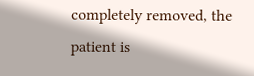completely removed, the patient is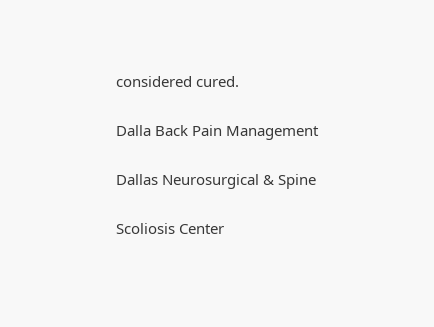considered cured.

Dalla Back Pain Management

Dallas Neurosurgical & Spine

Scoliosis Center